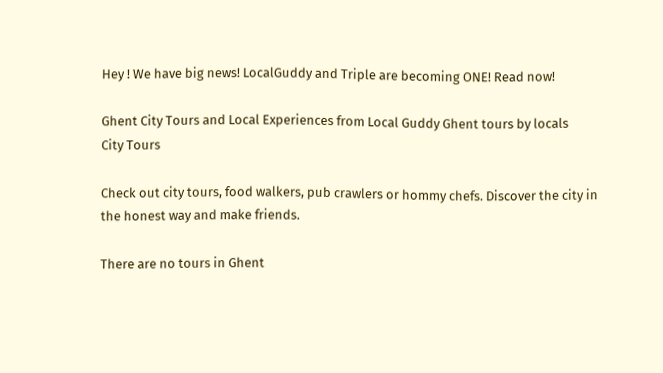Hey ! We have big news! LocalGuddy and Triple are becoming ONE! Read now!

Ghent City Tours and Local Experiences from Local Guddy Ghent tours by locals
City Tours

Check out city tours, food walkers, pub crawlers or hommy chefs. Discover the city in the honest way and make friends.

There are no tours in Ghent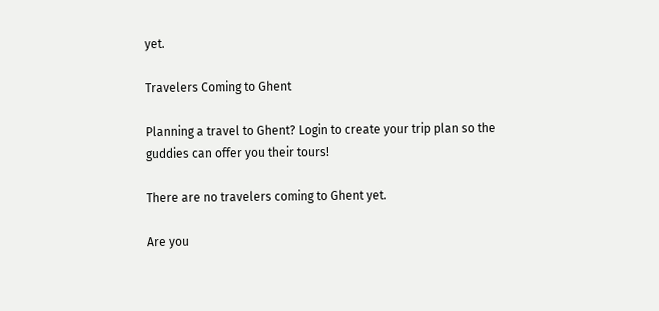yet.

Travelers Coming to Ghent

Planning a travel to Ghent? Login to create your trip plan so the guddies can offer you their tours!

There are no travelers coming to Ghent yet.

Are you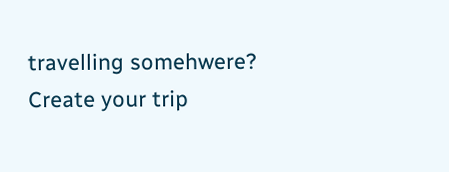travelling somehwere? Create your trip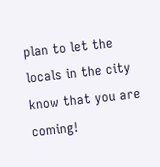plan to let the locals in the city know that you are coming!